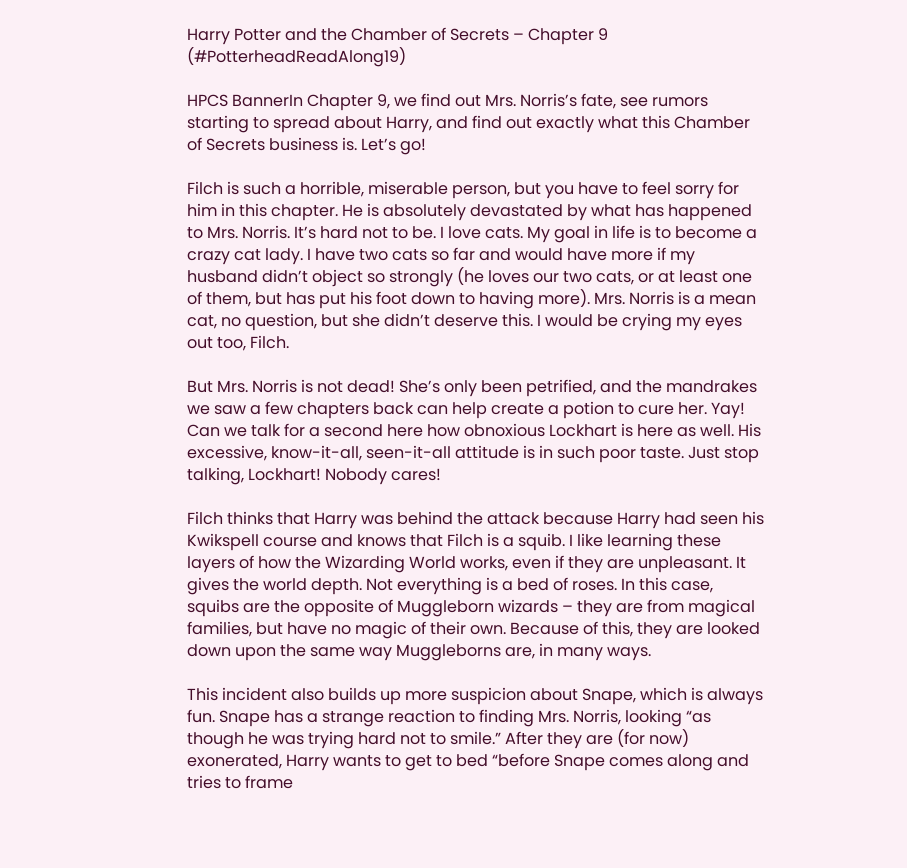Harry Potter and the Chamber of Secrets – Chapter 9 (#PotterheadReadAlong19)

HPCS BannerIn Chapter 9, we find out Mrs. Norris’s fate, see rumors starting to spread about Harry, and find out exactly what this Chamber of Secrets business is. Let’s go!

Filch is such a horrible, miserable person, but you have to feel sorry for him in this chapter. He is absolutely devastated by what has happened to Mrs. Norris. It’s hard not to be. I love cats. My goal in life is to become a crazy cat lady. I have two cats so far and would have more if my husband didn’t object so strongly (he loves our two cats, or at least one of them, but has put his foot down to having more). Mrs. Norris is a mean cat, no question, but she didn’t deserve this. I would be crying my eyes out too, Filch.

But Mrs. Norris is not dead! She’s only been petrified, and the mandrakes we saw a few chapters back can help create a potion to cure her. Yay! Can we talk for a second here how obnoxious Lockhart is here as well. His excessive, know-it-all, seen-it-all attitude is in such poor taste. Just stop talking, Lockhart! Nobody cares!

Filch thinks that Harry was behind the attack because Harry had seen his Kwikspell course and knows that Filch is a squib. I like learning these layers of how the Wizarding World works, even if they are unpleasant. It gives the world depth. Not everything is a bed of roses. In this case, squibs are the opposite of Muggleborn wizards – they are from magical families, but have no magic of their own. Because of this, they are looked down upon the same way Muggleborns are, in many ways.

This incident also builds up more suspicion about Snape, which is always fun. Snape has a strange reaction to finding Mrs. Norris, looking “as though he was trying hard not to smile.” After they are (for now) exonerated, Harry wants to get to bed “before Snape comes along and tries to frame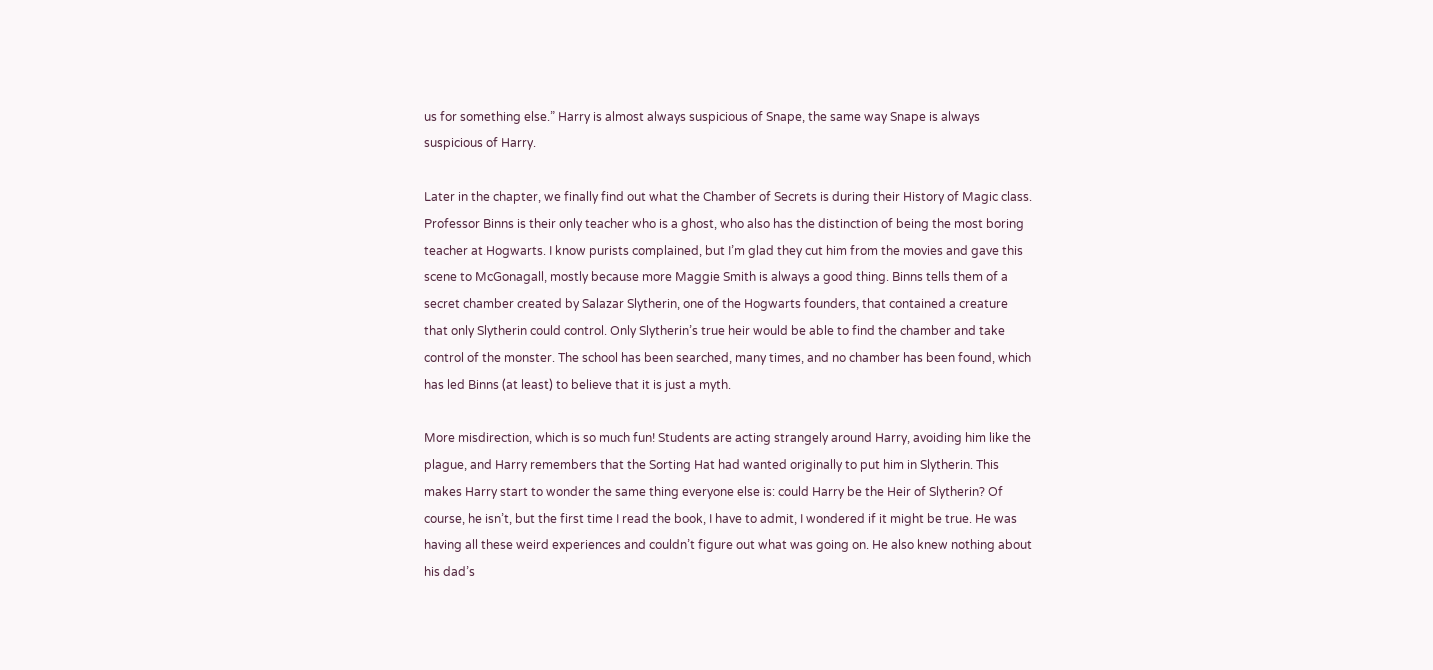us for something else.” Harry is almost always suspicious of Snape, the same way Snape is always suspicious of Harry.

Later in the chapter, we finally find out what the Chamber of Secrets is during their History of Magic class. Professor Binns is their only teacher who is a ghost, who also has the distinction of being the most boring teacher at Hogwarts. I know purists complained, but I’m glad they cut him from the movies and gave this scene to McGonagall, mostly because more Maggie Smith is always a good thing. Binns tells them of a secret chamber created by Salazar Slytherin, one of the Hogwarts founders, that contained a creature that only Slytherin could control. Only Slytherin’s true heir would be able to find the chamber and take control of the monster. The school has been searched, many times, and no chamber has been found, which has led Binns (at least) to believe that it is just a myth.

More misdirection, which is so much fun! Students are acting strangely around Harry, avoiding him like the plague, and Harry remembers that the Sorting Hat had wanted originally to put him in Slytherin. This makes Harry start to wonder the same thing everyone else is: could Harry be the Heir of Slytherin? Of course, he isn’t, but the first time I read the book, I have to admit, I wondered if it might be true. He was having all these weird experiences and couldn’t figure out what was going on. He also knew nothing about his dad’s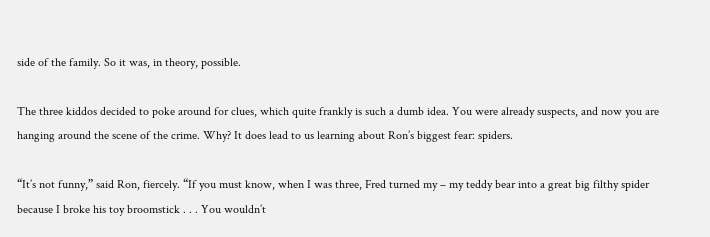side of the family. So it was, in theory, possible.

The three kiddos decided to poke around for clues, which quite frankly is such a dumb idea. You were already suspects, and now you are hanging around the scene of the crime. Why? It does lead to us learning about Ron’s biggest fear: spiders.

“It’s not funny,” said Ron, fiercely. “If you must know, when I was three, Fred turned my – my teddy bear into a great big filthy spider because I broke his toy broomstick . . . You wouldn’t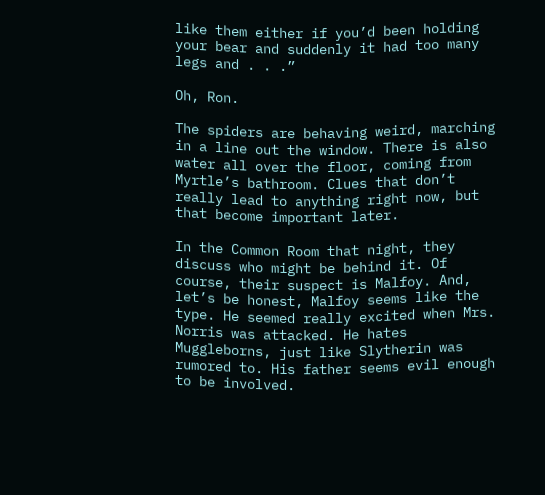like them either if you’d been holding your bear and suddenly it had too many legs and . . .”

Oh, Ron.

The spiders are behaving weird, marching in a line out the window. There is also water all over the floor, coming from Myrtle’s bathroom. Clues that don’t really lead to anything right now, but that become important later.

In the Common Room that night, they discuss who might be behind it. Of course, their suspect is Malfoy. And, let’s be honest, Malfoy seems like the type. He seemed really excited when Mrs. Norris was attacked. He hates Muggleborns, just like Slytherin was rumored to. His father seems evil enough to be involved.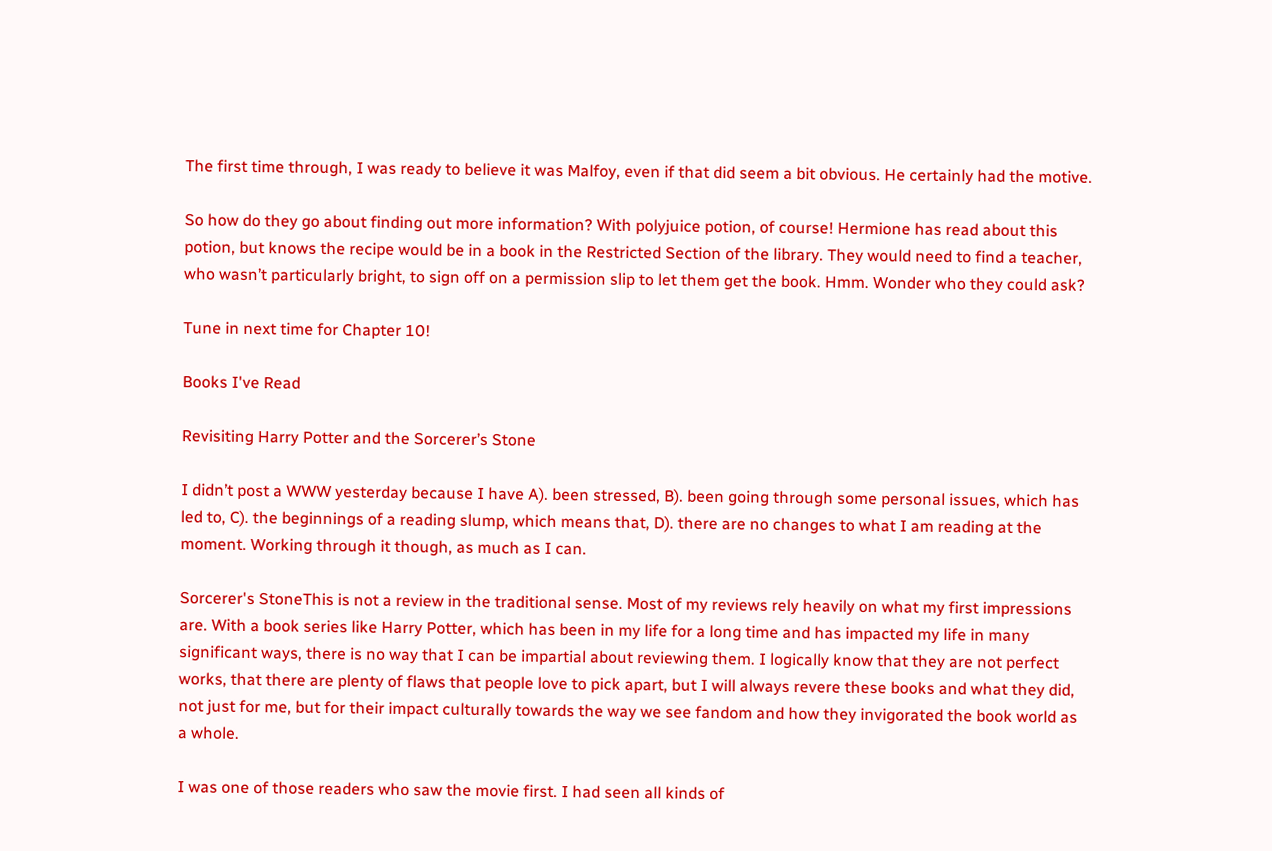The first time through, I was ready to believe it was Malfoy, even if that did seem a bit obvious. He certainly had the motive.

So how do they go about finding out more information? With polyjuice potion, of course! Hermione has read about this potion, but knows the recipe would be in a book in the Restricted Section of the library. They would need to find a teacher, who wasn’t particularly bright, to sign off on a permission slip to let them get the book. Hmm. Wonder who they could ask?

Tune in next time for Chapter 10!

Books I've Read

Revisiting Harry Potter and the Sorcerer’s Stone

I didn’t post a WWW yesterday because I have A). been stressed, B). been going through some personal issues, which has led to, C). the beginnings of a reading slump, which means that, D). there are no changes to what I am reading at the moment. Working through it though, as much as I can.

Sorcerer's StoneThis is not a review in the traditional sense. Most of my reviews rely heavily on what my first impressions are. With a book series like Harry Potter, which has been in my life for a long time and has impacted my life in many significant ways, there is no way that I can be impartial about reviewing them. I logically know that they are not perfect works, that there are plenty of flaws that people love to pick apart, but I will always revere these books and what they did, not just for me, but for their impact culturally towards the way we see fandom and how they invigorated the book world as a whole.

I was one of those readers who saw the movie first. I had seen all kinds of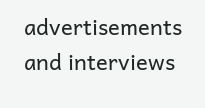advertisements and interviews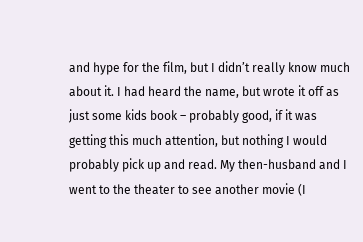and hype for the film, but I didn’t really know much about it. I had heard the name, but wrote it off as just some kids book – probably good, if it was getting this much attention, but nothing I would probably pick up and read. My then-husband and I went to the theater to see another movie (I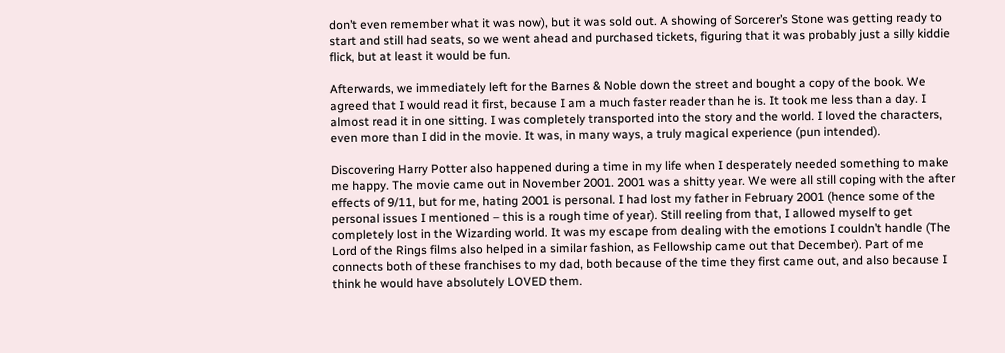don’t even remember what it was now), but it was sold out. A showing of Sorcerer’s Stone was getting ready to start and still had seats, so we went ahead and purchased tickets, figuring that it was probably just a silly kiddie flick, but at least it would be fun.

Afterwards, we immediately left for the Barnes & Noble down the street and bought a copy of the book. We agreed that I would read it first, because I am a much faster reader than he is. It took me less than a day. I almost read it in one sitting. I was completely transported into the story and the world. I loved the characters, even more than I did in the movie. It was, in many ways, a truly magical experience (pun intended).

Discovering Harry Potter also happened during a time in my life when I desperately needed something to make me happy. The movie came out in November 2001. 2001 was a shitty year. We were all still coping with the after effects of 9/11, but for me, hating 2001 is personal. I had lost my father in February 2001 (hence some of the personal issues I mentioned – this is a rough time of year). Still reeling from that, I allowed myself to get completely lost in the Wizarding world. It was my escape from dealing with the emotions I couldn’t handle (The Lord of the Rings films also helped in a similar fashion, as Fellowship came out that December). Part of me connects both of these franchises to my dad, both because of the time they first came out, and also because I think he would have absolutely LOVED them.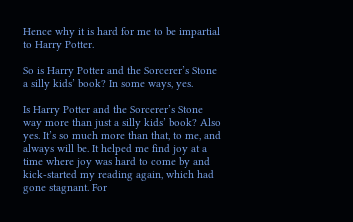Hence why it is hard for me to be impartial to Harry Potter.

So is Harry Potter and the Sorcerer’s Stone a silly kids’ book? In some ways, yes.

Is Harry Potter and the Sorcerer’s Stone way more than just a silly kids’ book? Also yes. It’s so much more than that, to me, and always will be. It helped me find joy at a time where joy was hard to come by and kick-started my reading again, which had gone stagnant. For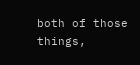both of those things,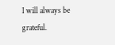I will always be grateful.